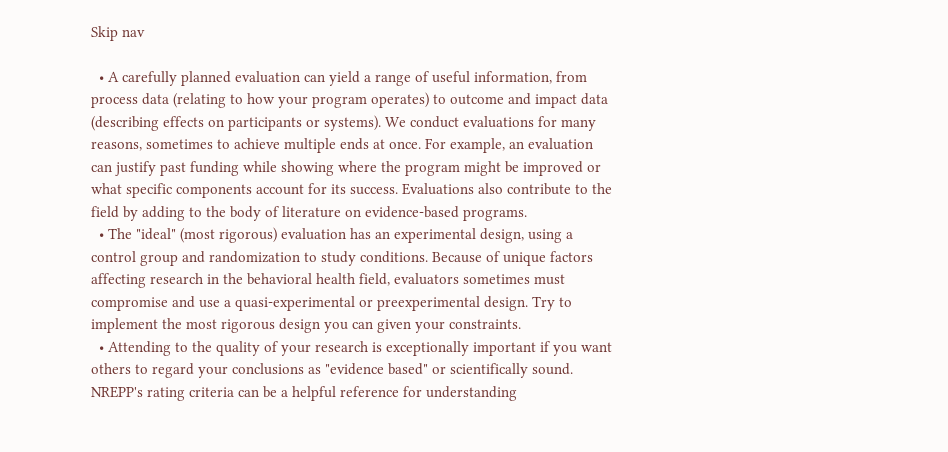Skip nav

  • A carefully planned evaluation can yield a range of useful information, from process data (relating to how your program operates) to outcome and impact data (describing effects on participants or systems). We conduct evaluations for many reasons, sometimes to achieve multiple ends at once. For example, an evaluation can justify past funding while showing where the program might be improved or what specific components account for its success. Evaluations also contribute to the field by adding to the body of literature on evidence-based programs.
  • The "ideal" (most rigorous) evaluation has an experimental design, using a control group and randomization to study conditions. Because of unique factors affecting research in the behavioral health field, evaluators sometimes must compromise and use a quasi-experimental or preexperimental design. Try to implement the most rigorous design you can given your constraints.
  • Attending to the quality of your research is exceptionally important if you want others to regard your conclusions as "evidence based" or scientifically sound. NREPP's rating criteria can be a helpful reference for understanding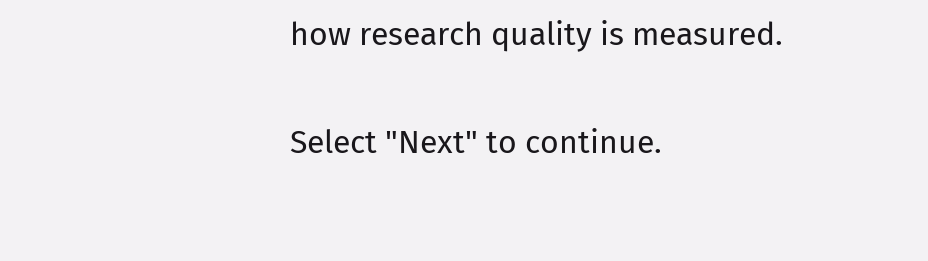how research quality is measured.

Select "Next" to continue.